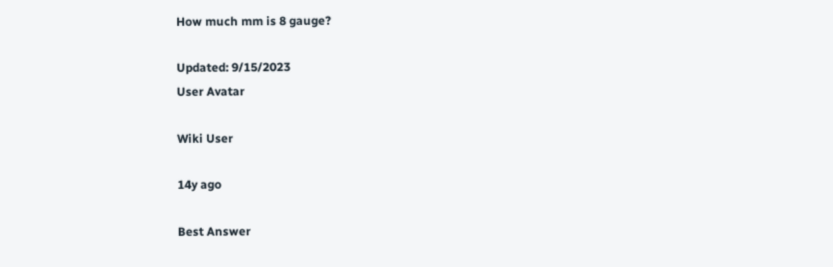How much mm is 8 gauge?

Updated: 9/15/2023
User Avatar

Wiki User

14y ago

Best Answer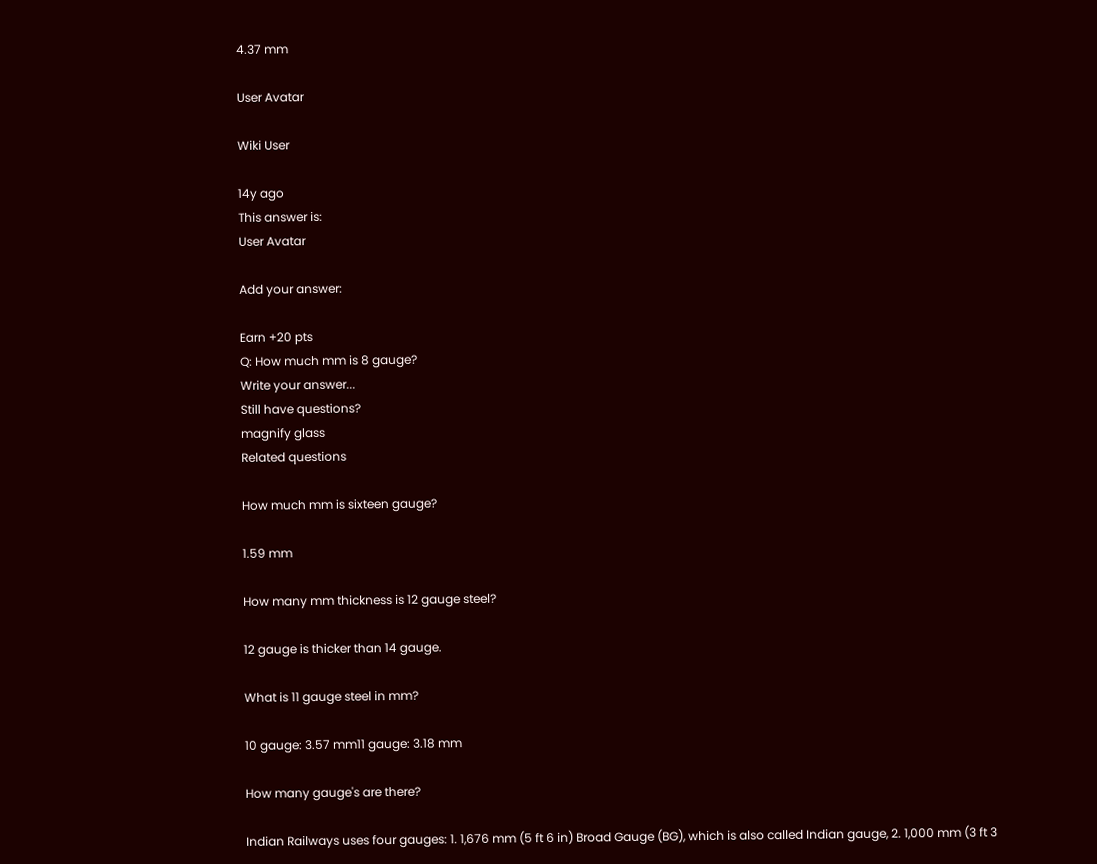4.37 mm

User Avatar

Wiki User

14y ago
This answer is:
User Avatar

Add your answer:

Earn +20 pts
Q: How much mm is 8 gauge?
Write your answer...
Still have questions?
magnify glass
Related questions

How much mm is sixteen gauge?

1.59 mm

How many mm thickness is 12 gauge steel?

12 gauge is thicker than 14 gauge.

What is 11 gauge steel in mm?

10 gauge: 3.57 mm11 gauge: 3.18 mm

How many gauge's are there?

Indian Railways uses four gauges: 1. 1,676 mm (5 ft 6 in) Broad Gauge (BG), which is also called Indian gauge, 2. 1,000 mm (3 ft 3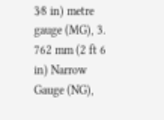3⁄8 in) metre gauge (MG), 3. 762 mm (2 ft 6 in) Narrow Gauge (NG),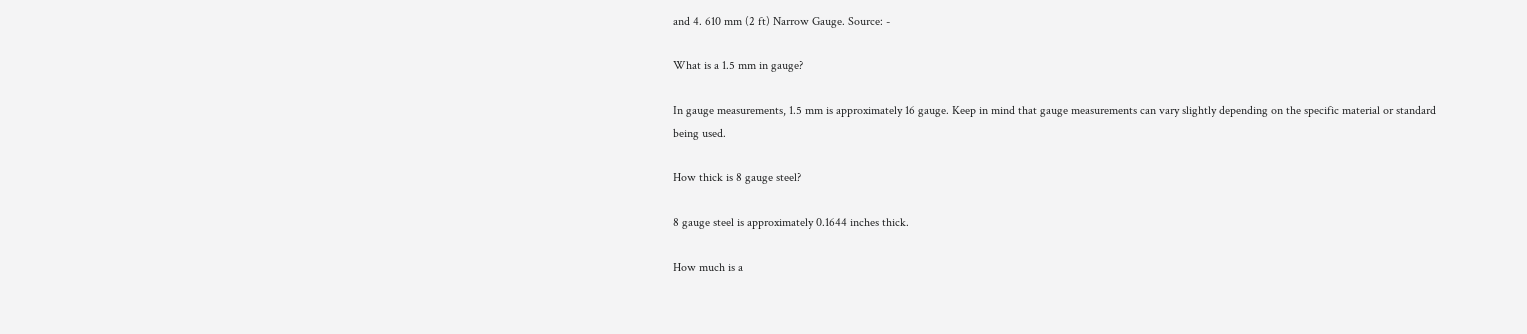and 4. 610 mm (2 ft) Narrow Gauge. Source: -

What is a 1.5 mm in gauge?

In gauge measurements, 1.5 mm is approximately 16 gauge. Keep in mind that gauge measurements can vary slightly depending on the specific material or standard being used.

How thick is 8 gauge steel?

8 gauge steel is approximately 0.1644 inches thick.

How much is a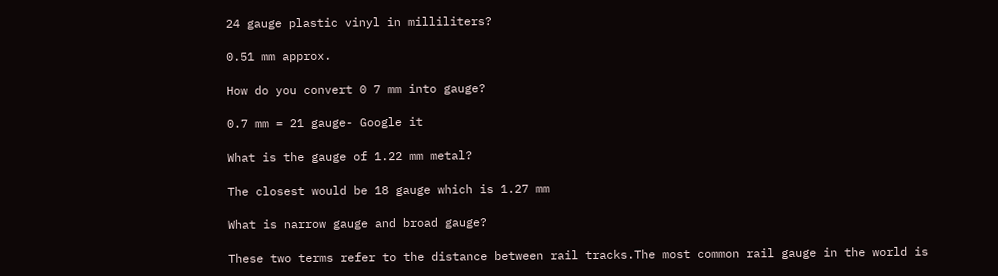24 gauge plastic vinyl in milliliters?

0.51 mm approx.

How do you convert 0 7 mm into gauge?

0.7 mm = 21 gauge- Google it

What is the gauge of 1.22 mm metal?

The closest would be 18 gauge which is 1.27 mm

What is narrow gauge and broad gauge?

These two terms refer to the distance between rail tracks.The most common rail gauge in the world is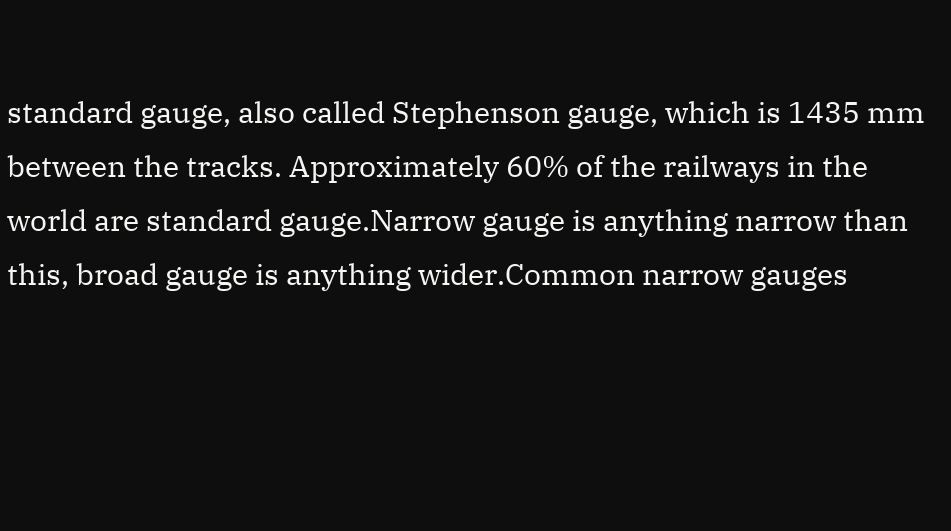standard gauge, also called Stephenson gauge, which is 1435 mm between the tracks. Approximately 60% of the railways in the world are standard gauge.Narrow gauge is anything narrow than this, broad gauge is anything wider.Common narrow gauges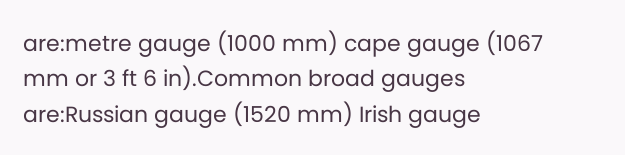are:metre gauge (1000 mm) cape gauge (1067 mm or 3 ft 6 in).Common broad gauges are:Russian gauge (1520 mm) Irish gauge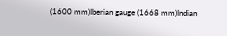(1600 mm)Iberian gauge (1668 mm)Indian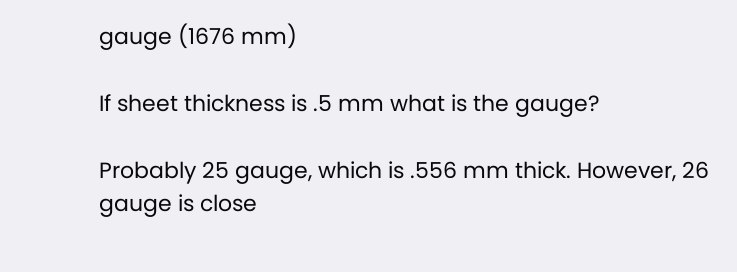gauge (1676 mm)

If sheet thickness is .5 mm what is the gauge?

Probably 25 gauge, which is .556 mm thick. However, 26 gauge is close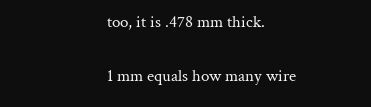too, it is .478 mm thick.

1 mm equals how many wire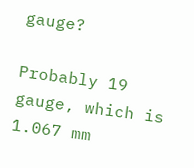gauge?

Probably 19 gauge, which is 1.067 mm